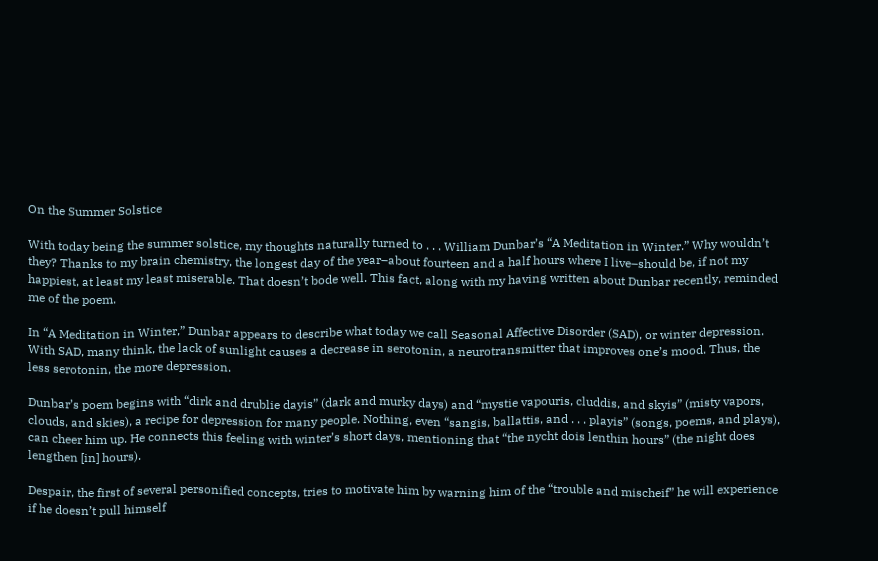On the Summer Solstice

With today being the summer solstice, my thoughts naturally turned to . . . William Dunbar’s “A Meditation in Winter.” Why wouldn’t they? Thanks to my brain chemistry, the longest day of the year–about fourteen and a half hours where I live–should be, if not my happiest, at least my least miserable. That doesn’t bode well. This fact, along with my having written about Dunbar recently, reminded me of the poem.

In “A Meditation in Winter,” Dunbar appears to describe what today we call Seasonal Affective Disorder (SAD), or winter depression. With SAD, many think, the lack of sunlight causes a decrease in serotonin, a neurotransmitter that improves one’s mood. Thus, the less serotonin, the more depression.

Dunbar’s poem begins with “dirk and drublie dayis” (dark and murky days) and “mystie vapouris, cluddis, and skyis” (misty vapors, clouds, and skies), a recipe for depression for many people. Nothing, even “sangis, ballattis, and . . . playis” (songs, poems, and plays), can cheer him up. He connects this feeling with winter’s short days, mentioning that “the nycht dois lenthin hours” (the night does lengthen [in] hours).

Despair, the first of several personified concepts, tries to motivate him by warning him of the “trouble and mischeif” he will experience if he doesn’t pull himself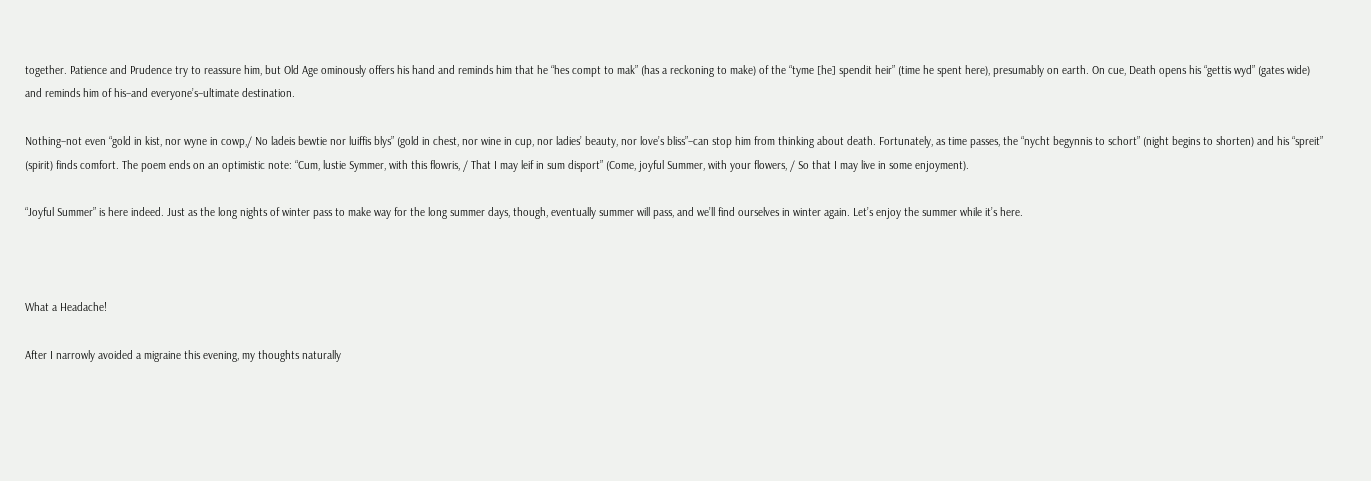together. Patience and Prudence try to reassure him, but Old Age ominously offers his hand and reminds him that he “hes compt to mak” (has a reckoning to make) of the “tyme [he] spendit heir” (time he spent here), presumably on earth. On cue, Death opens his “gettis wyd” (gates wide)  and reminds him of his–and everyone’s–ultimate destination.

Nothing–not even “gold in kist, nor wyne in cowp,/ No ladeis bewtie nor luiffis blys” (gold in chest, nor wine in cup, nor ladies’ beauty, nor love’s bliss”–can stop him from thinking about death. Fortunately, as time passes, the “nycht begynnis to schort” (night begins to shorten) and his “spreit” (spirit) finds comfort. The poem ends on an optimistic note: “Cum, lustie Symmer, with this flowris, / That I may leif in sum disport” (Come, joyful Summer, with your flowers, / So that I may live in some enjoyment).

“Joyful Summer” is here indeed. Just as the long nights of winter pass to make way for the long summer days, though, eventually summer will pass, and we’ll find ourselves in winter again. Let’s enjoy the summer while it’s here.



What a Headache!

After I narrowly avoided a migraine this evening, my thoughts naturally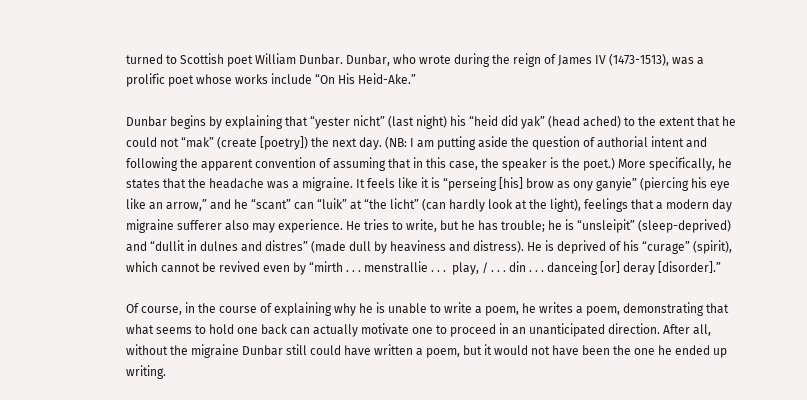turned to Scottish poet William Dunbar. Dunbar, who wrote during the reign of James IV (1473-1513), was a prolific poet whose works include “On His Heid-Ake.”

Dunbar begins by explaining that “yester nicht” (last night) his “heid did yak” (head ached) to the extent that he could not “mak” (create [poetry]) the next day. (NB: I am putting aside the question of authorial intent and following the apparent convention of assuming that in this case, the speaker is the poet.) More specifically, he states that the headache was a migraine. It feels like it is “perseing [his] brow as ony ganyie” (piercing his eye like an arrow,” and he “scant” can “luik” at “the licht” (can hardly look at the light), feelings that a modern day migraine sufferer also may experience. He tries to write, but he has trouble; he is “unsleipit” (sleep-deprived) and “dullit in dulnes and distres” (made dull by heaviness and distress). He is deprived of his “curage” (spirit), which cannot be revived even by “mirth . . . menstrallie . . .  play, / . . . din . . . danceing [or] deray [disorder].”

Of course, in the course of explaining why he is unable to write a poem, he writes a poem, demonstrating that  what seems to hold one back can actually motivate one to proceed in an unanticipated direction. After all, without the migraine Dunbar still could have written a poem, but it would not have been the one he ended up writing.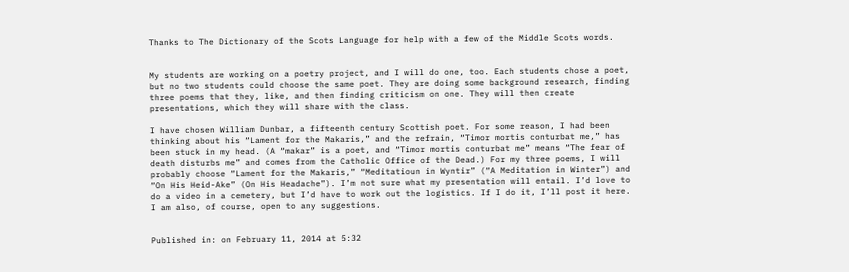Thanks to The Dictionary of the Scots Language for help with a few of the Middle Scots words.


My students are working on a poetry project, and I will do one, too. Each students chose a poet, but no two students could choose the same poet. They are doing some background research, finding three poems that they, like, and then finding criticism on one. They will then create presentations, which they will share with the class.

I have chosen William Dunbar, a fifteenth century Scottish poet. For some reason, I had been thinking about his “Lament for the Makaris,” and the refrain, “Timor mortis conturbat me,” has been stuck in my head. (A “makar” is a poet, and “Timor mortis conturbat me” means “The fear of death disturbs me” and comes from the Catholic Office of the Dead.) For my three poems, I will probably choose “Lament for the Makaris,” “Meditatioun in Wyntir” (“A Meditation in Winter”) and “On His Heid-Ake” (On His Headache”). I’m not sure what my presentation will entail. I’d love to do a video in a cemetery, but I’d have to work out the logistics. If I do it, I’ll post it here. I am also, of course, open to any suggestions.


Published in: on February 11, 2014 at 5:32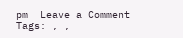pm  Leave a Comment
Tags: , ,